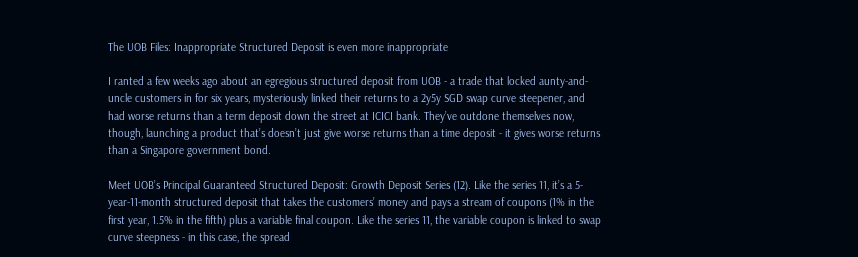The UOB Files: Inappropriate Structured Deposit is even more inappropriate

I ranted a few weeks ago about an egregious structured deposit from UOB - a trade that locked aunty-and-uncle customers in for six years, mysteriously linked their returns to a 2y5y SGD swap curve steepener, and had worse returns than a term deposit down the street at ICICI bank. They’ve outdone themselves now, though, launching a product that’s doesn’t just give worse returns than a time deposit - it gives worse returns than a Singapore government bond.

Meet UOB’s Principal Guaranteed Structured Deposit: Growth Deposit Series (12). Like the series 11, it’s a 5-year-11-month structured deposit that takes the customers’ money and pays a stream of coupons (1% in the first year, 1.5% in the fifth) plus a variable final coupon. Like the series 11, the variable coupon is linked to swap curve steepness - in this case, the spread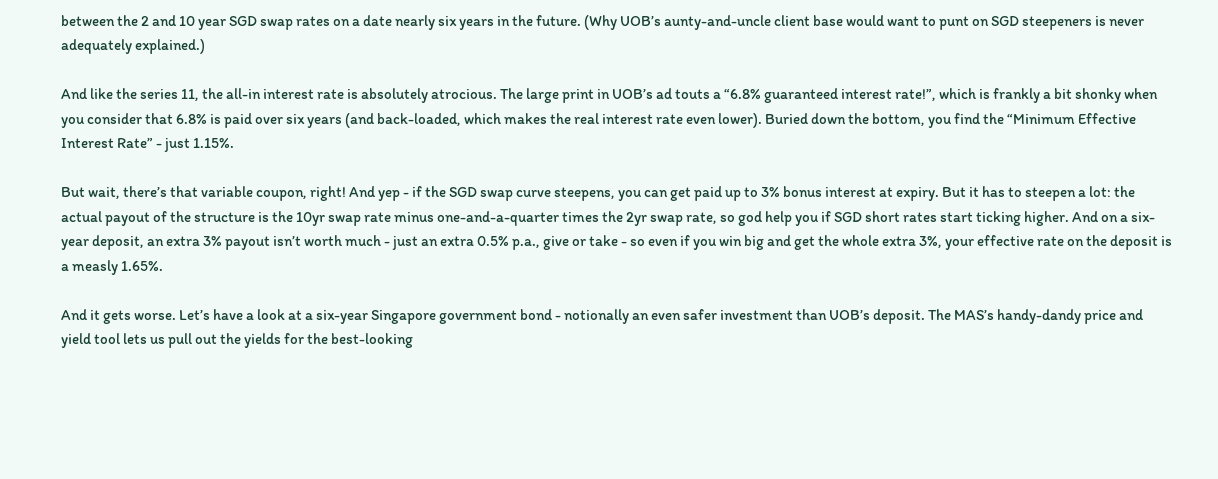between the 2 and 10 year SGD swap rates on a date nearly six years in the future. (Why UOB’s aunty-and-uncle client base would want to punt on SGD steepeners is never adequately explained.)

And like the series 11, the all-in interest rate is absolutely atrocious. The large print in UOB’s ad touts a “6.8% guaranteed interest rate!”, which is frankly a bit shonky when you consider that 6.8% is paid over six years (and back-loaded, which makes the real interest rate even lower). Buried down the bottom, you find the “Minimum Effective Interest Rate” - just 1.15%.

But wait, there’s that variable coupon, right! And yep - if the SGD swap curve steepens, you can get paid up to 3% bonus interest at expiry. But it has to steepen a lot: the actual payout of the structure is the 10yr swap rate minus one-and-a-quarter times the 2yr swap rate, so god help you if SGD short rates start ticking higher. And on a six-year deposit, an extra 3% payout isn’t worth much - just an extra 0.5% p.a., give or take - so even if you win big and get the whole extra 3%, your effective rate on the deposit is a measly 1.65%.

And it gets worse. Let’s have a look at a six-year Singapore government bond - notionally an even safer investment than UOB’s deposit. The MAS’s handy-dandy price and yield tool lets us pull out the yields for the best-looking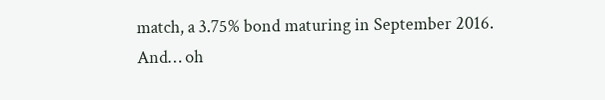match, a 3.75% bond maturing in September 2016. And… oh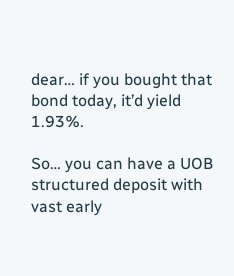dear… if you bought that bond today, it’d yield 1.93%.

So… you can have a UOB structured deposit with vast early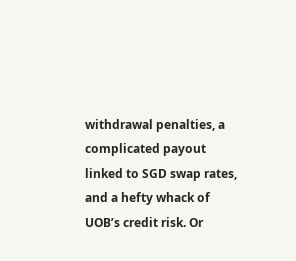withdrawal penalties, a complicated payout linked to SGD swap rates, and a hefty whack of UOB’s credit risk. Or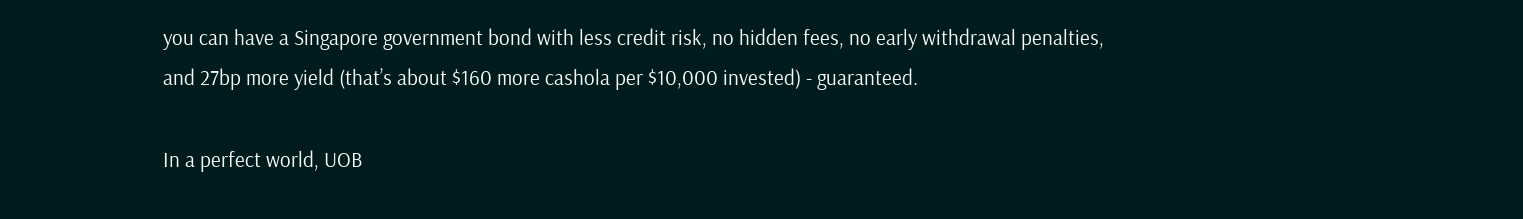you can have a Singapore government bond with less credit risk, no hidden fees, no early withdrawal penalties, and 27bp more yield (that’s about $160 more cashola per $10,000 invested) - guaranteed.

In a perfect world, UOB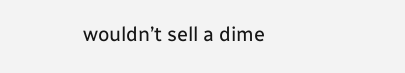wouldn’t sell a dime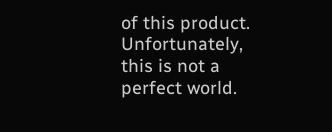of this product. Unfortunately, this is not a perfect world.